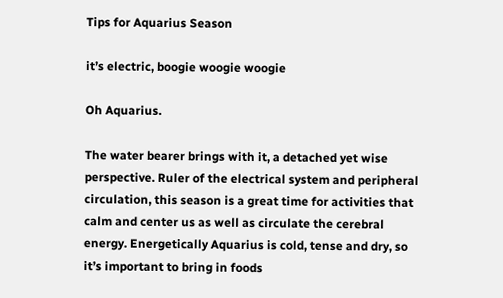Tips for Aquarius Season

it’s electric, boogie woogie woogie

Oh Aquarius.

The water bearer brings with it, a detached yet wise perspective. Ruler of the electrical system and peripheral circulation, this season is a great time for activities that calm and center us as well as circulate the cerebral energy. Energetically Aquarius is cold, tense and dry, so it’s important to bring in foods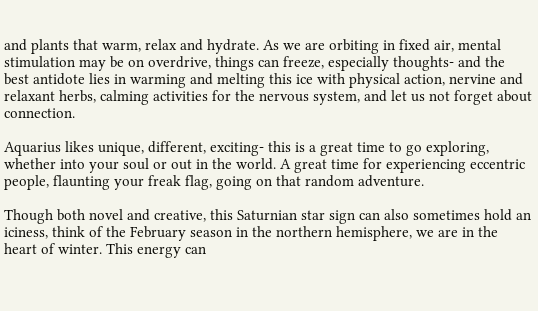and plants that warm, relax and hydrate. As we are orbiting in fixed air, mental stimulation may be on overdrive, things can freeze, especially thoughts- and the best antidote lies in warming and melting this ice with physical action, nervine and relaxant herbs, calming activities for the nervous system, and let us not forget about connection.

Aquarius likes unique, different, exciting- this is a great time to go exploring, whether into your soul or out in the world. A great time for experiencing eccentric people, flaunting your freak flag, going on that random adventure.

Though both novel and creative, this Saturnian star sign can also sometimes hold an iciness, think of the February season in the northern hemisphere, we are in the heart of winter. This energy can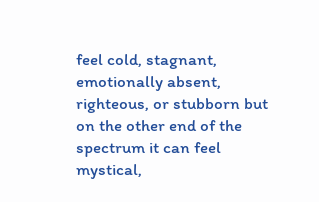feel cold, stagnant, emotionally absent, righteous, or stubborn but on the other end of the spectrum it can feel mystical,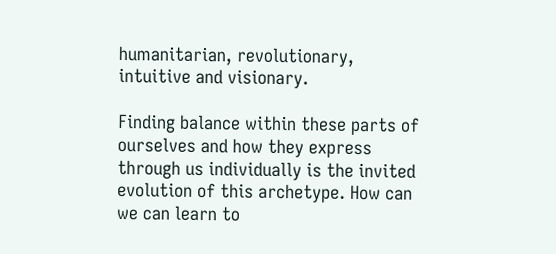humanitarian, revolutionary, intuitive and visionary.

Finding balance within these parts of ourselves and how they express through us individually is the invited evolution of this archetype. How can we can learn to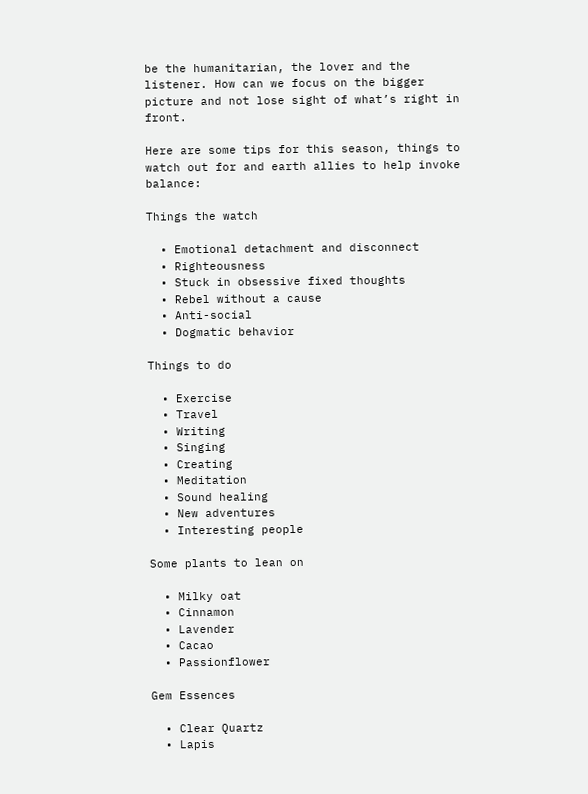be the humanitarian, the lover and the listener. How can we focus on the bigger picture and not lose sight of what’s right in front.

Here are some tips for this season, things to watch out for and earth allies to help invoke balance:

Things the watch

  • Emotional detachment and disconnect
  • Righteousness
  • Stuck in obsessive fixed thoughts
  • Rebel without a cause
  • Anti-social
  • Dogmatic behavior

Things to do

  • Exercise
  • Travel
  • Writing
  • Singing
  • Creating
  • Meditation
  • Sound healing
  • New adventures
  • Interesting people

Some plants to lean on

  • Milky oat
  • Cinnamon
  • Lavender
  • Cacao
  • Passionflower

Gem Essences

  • Clear Quartz
  • Lapis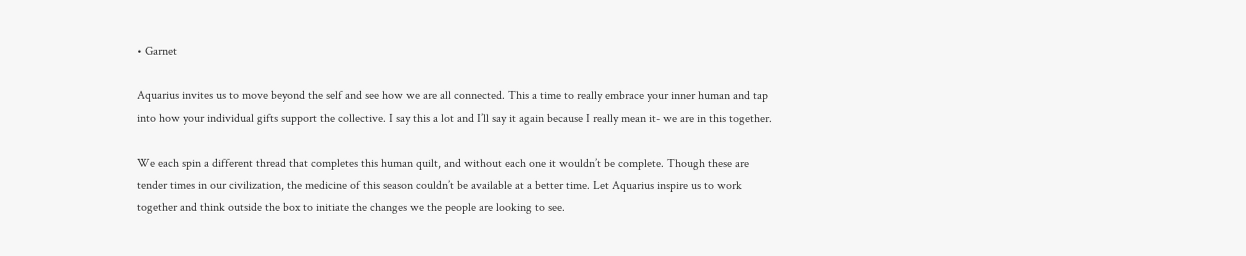• Garnet

Aquarius invites us to move beyond the self and see how we are all connected. This a time to really embrace your inner human and tap into how your individual gifts support the collective. I say this a lot and I’ll say it again because I really mean it- we are in this together.

We each spin a different thread that completes this human quilt, and without each one it wouldn’t be complete. Though these are tender times in our civilization, the medicine of this season couldn’t be available at a better time. Let Aquarius inspire us to work together and think outside the box to initiate the changes we the people are looking to see.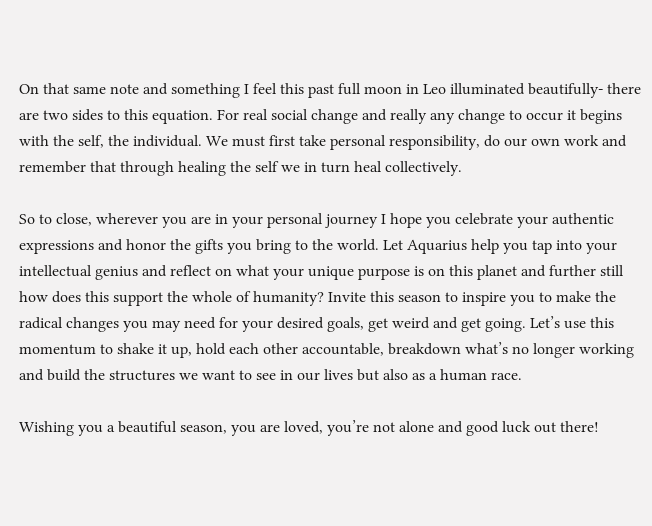On that same note and something I feel this past full moon in Leo illuminated beautifully- there are two sides to this equation. For real social change and really any change to occur it begins with the self, the individual. We must first take personal responsibility, do our own work and remember that through healing the self we in turn heal collectively.

So to close, wherever you are in your personal journey I hope you celebrate your authentic expressions and honor the gifts you bring to the world. Let Aquarius help you tap into your intellectual genius and reflect on what your unique purpose is on this planet and further still how does this support the whole of humanity? Invite this season to inspire you to make the radical changes you may need for your desired goals, get weird and get going. Let’s use this momentum to shake it up, hold each other accountable, breakdown what’s no longer working and build the structures we want to see in our lives but also as a human race.

Wishing you a beautiful season, you are loved, you’re not alone and good luck out there!